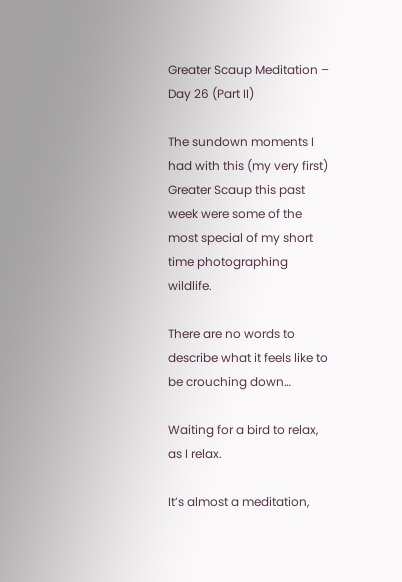Greater Scaup Meditation – Day 26 (Part II)

The sundown moments I had with this (my very first) Greater Scaup this past week were some of the most special of my short time photographing wildlife.

There are no words to describe what it feels like to be crouching down…

Waiting for a bird to relax, as I relax.

It’s almost a meditation,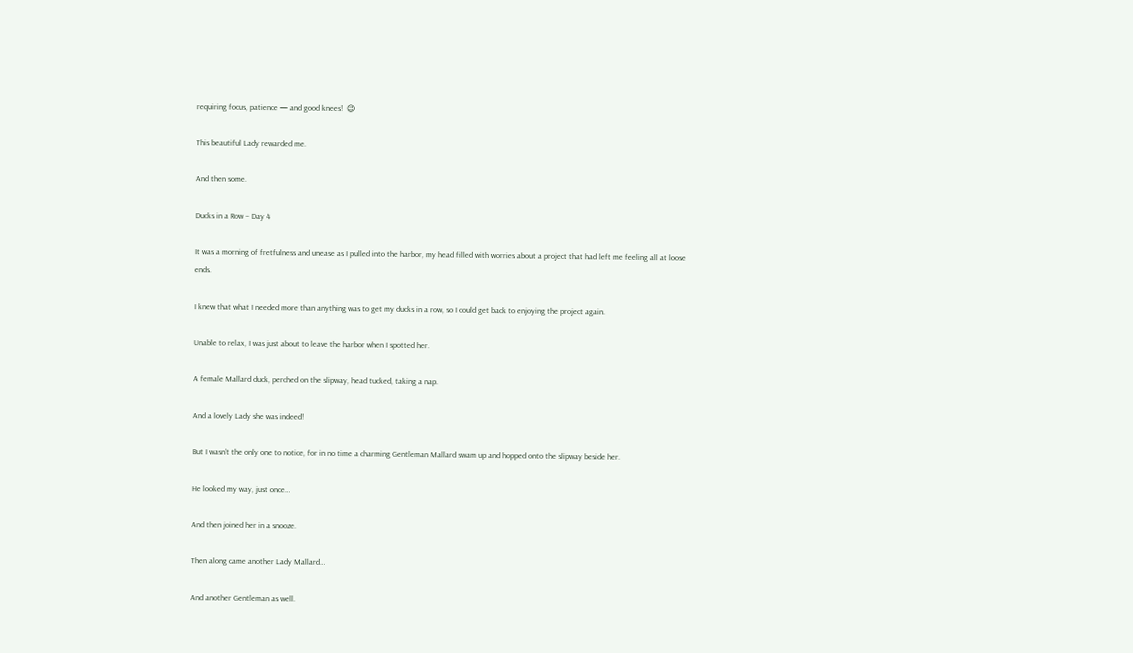requiring focus, patience — and good knees!  😉

This beautiful Lady rewarded me.

And then some.

Ducks in a Row – Day 4

It was a morning of fretfulness and unease as I pulled into the harbor, my head filled with worries about a project that had left me feeling all at loose ends.

I knew that what I needed more than anything was to get my ducks in a row, so I could get back to enjoying the project again.

Unable to relax, I was just about to leave the harbor when I spotted her.

A female Mallard duck, perched on the slipway, head tucked, taking a nap.

And a lovely Lady she was indeed!

But I wasn’t the only one to notice, for in no time a charming Gentleman Mallard swam up and hopped onto the slipway beside her.

He looked my way, just once…

And then joined her in a snooze.

Then along came another Lady Mallard…

And another Gentleman as well.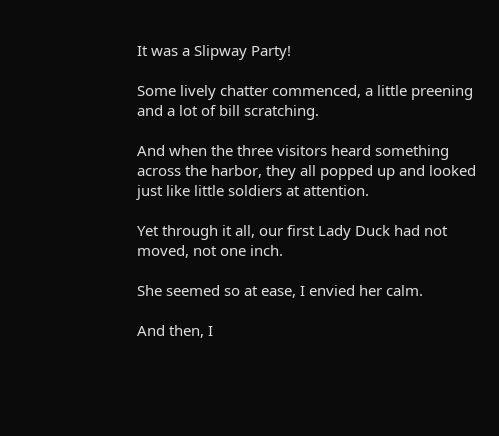It was a Slipway Party!

Some lively chatter commenced, a little preening and a lot of bill scratching.

And when the three visitors heard something across the harbor, they all popped up and looked just like little soldiers at attention.

Yet through it all, our first Lady Duck had not moved, not one inch.

She seemed so at ease, I envied her calm.

And then, I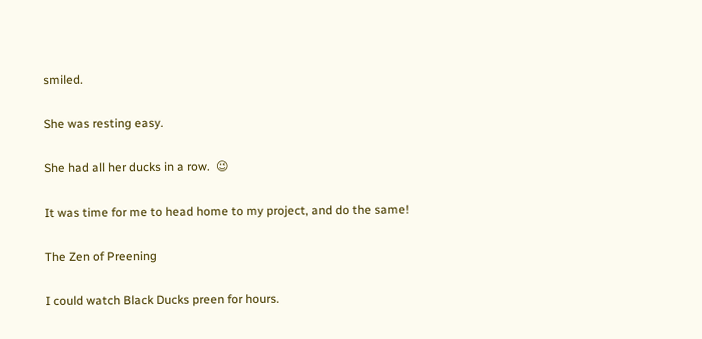smiled.

She was resting easy.

She had all her ducks in a row.  😉

It was time for me to head home to my project, and do the same!

The Zen of Preening

I could watch Black Ducks preen for hours.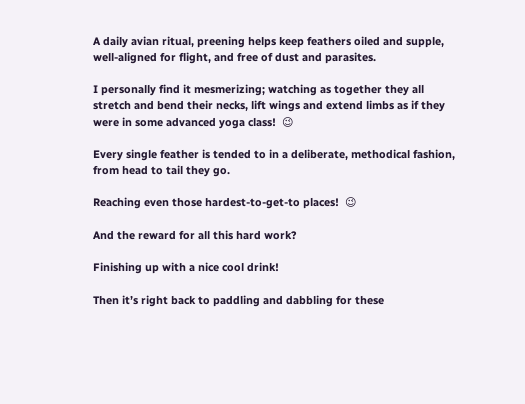A daily avian ritual, preening helps keep feathers oiled and supple, well-aligned for flight, and free of dust and parasites.

I personally find it mesmerizing; watching as together they all stretch and bend their necks, lift wings and extend limbs as if they were in some advanced yoga class!  😉

Every single feather is tended to in a deliberate, methodical fashion, from head to tail they go.

Reaching even those hardest-to-get-to places!  😉

And the reward for all this hard work?

Finishing up with a nice cool drink!

Then it’s right back to paddling and dabbling for these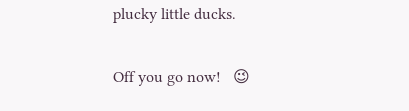plucky little ducks.

Off you go now!   😉